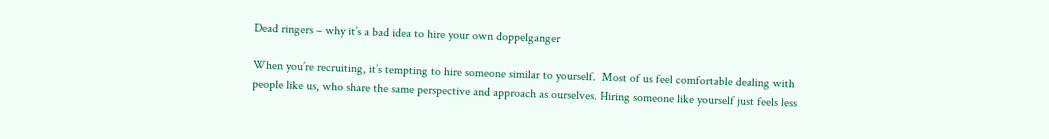Dead ringers – why it’s a bad idea to hire your own doppelganger

When you’re recruiting, it’s tempting to hire someone similar to yourself.  Most of us feel comfortable dealing with people like us, who share the same perspective and approach as ourselves. Hiring someone like yourself just feels less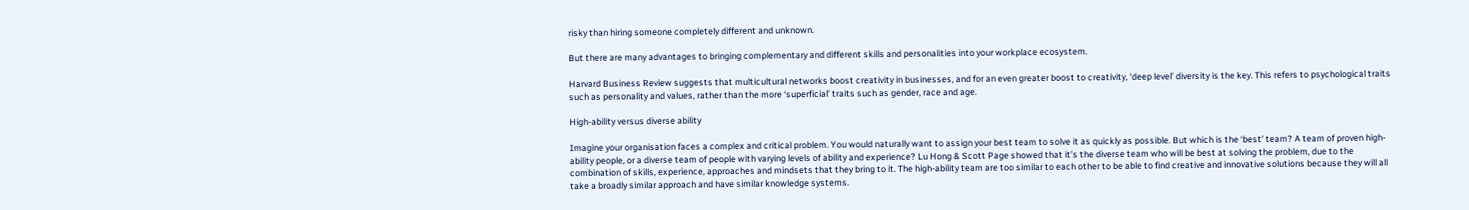risky than hiring someone completely different and unknown.

But there are many advantages to bringing complementary and different skills and personalities into your workplace ecosystem.

Harvard Business Review suggests that multicultural networks boost creativity in businesses, and for an even greater boost to creativity, ‘deep level’ diversity is the key. This refers to psychological traits such as personality and values, rather than the more ‘superficial’ traits such as gender, race and age.

High-ability versus diverse ability

Imagine your organisation faces a complex and critical problem. You would naturally want to assign your best team to solve it as quickly as possible. But which is the ‘best’ team? A team of proven high-ability people, or a diverse team of people with varying levels of ability and experience? Lu Hong & Scott Page showed that it’s the diverse team who will be best at solving the problem, due to the combination of skills, experience, approaches and mindsets that they bring to it. The high-ability team are too similar to each other to be able to find creative and innovative solutions because they will all take a broadly similar approach and have similar knowledge systems.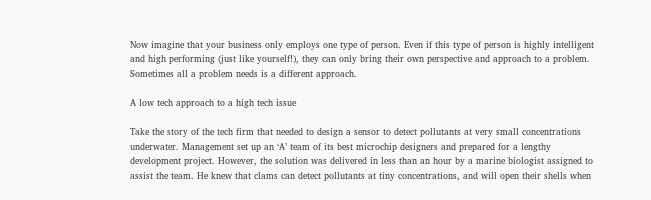Now imagine that your business only employs one type of person. Even if this type of person is highly intelligent and high performing (just like yourself!), they can only bring their own perspective and approach to a problem. Sometimes all a problem needs is a different approach.

A low tech approach to a high tech issue

Take the story of the tech firm that needed to design a sensor to detect pollutants at very small concentrations underwater. Management set up an ‘A’ team of its best microchip designers and prepared for a lengthy development project. However, the solution was delivered in less than an hour by a marine biologist assigned to assist the team. He knew that clams can detect pollutants at tiny concentrations, and will open their shells when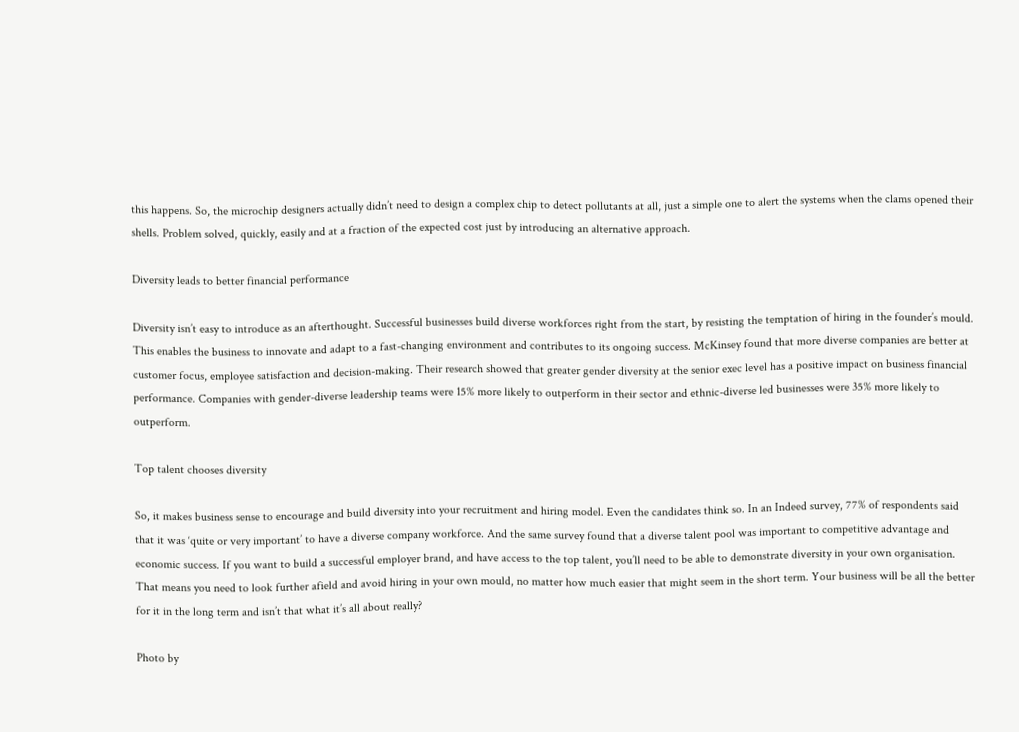this happens. So, the microchip designers actually didn’t need to design a complex chip to detect pollutants at all, just a simple one to alert the systems when the clams opened their shells. Problem solved, quickly, easily and at a fraction of the expected cost just by introducing an alternative approach.

Diversity leads to better financial performance

Diversity isn’t easy to introduce as an afterthought. Successful businesses build diverse workforces right from the start, by resisting the temptation of hiring in the founder’s mould. This enables the business to innovate and adapt to a fast-changing environment and contributes to its ongoing success. McKinsey found that more diverse companies are better at customer focus, employee satisfaction and decision-making. Their research showed that greater gender diversity at the senior exec level has a positive impact on business financial performance. Companies with gender-diverse leadership teams were 15% more likely to outperform in their sector and ethnic-diverse led businesses were 35% more likely to outperform.

Top talent chooses diversity

So, it makes business sense to encourage and build diversity into your recruitment and hiring model. Even the candidates think so. In an Indeed survey, 77% of respondents said that it was ‘quite or very important’ to have a diverse company workforce. And the same survey found that a diverse talent pool was important to competitive advantage and economic success. If you want to build a successful employer brand, and have access to the top talent, you’ll need to be able to demonstrate diversity in your own organisation. That means you need to look further afield and avoid hiring in your own mould, no matter how much easier that might seem in the short term. Your business will be all the better for it in the long term and isn’t that what it’s all about really?

Photo by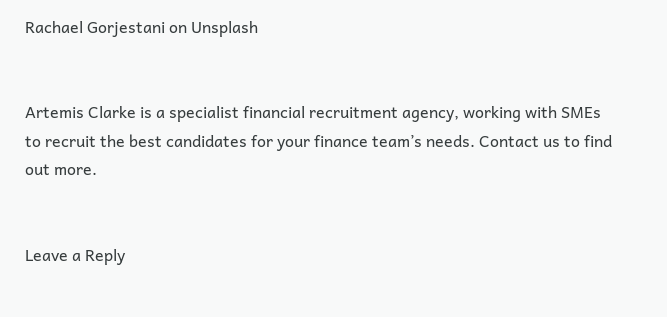Rachael Gorjestani on Unsplash


Artemis Clarke is a specialist financial recruitment agency, working with SMEs to recruit the best candidates for your finance team’s needs. Contact us to find out more.


Leave a Reply